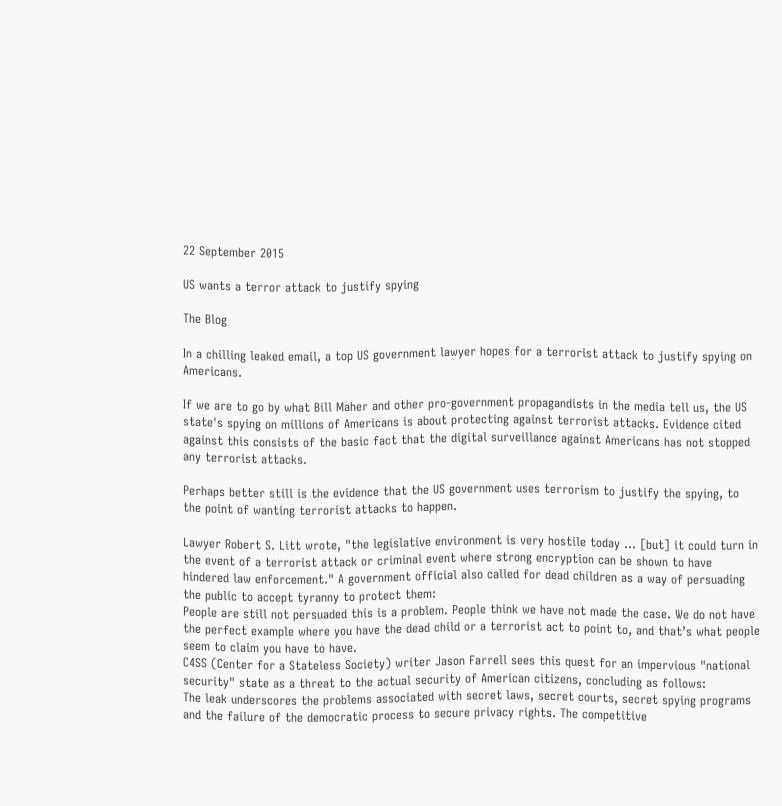22 September 2015

US wants a terror attack to justify spying

The Blog

In a chilling leaked email, a top US government lawyer hopes for a terrorist attack to justify spying on Americans.

If we are to go by what Bill Maher and other pro-government propagandists in the media tell us, the US state's spying on millions of Americans is about protecting against terrorist attacks. Evidence cited against this consists of the basic fact that the digital surveillance against Americans has not stopped any terrorist attacks.

Perhaps better still is the evidence that the US government uses terrorism to justify the spying, to the point of wanting terrorist attacks to happen.

Lawyer Robert S. Litt wrote, "the legislative environment is very hostile today … [but] it could turn in the event of a terrorist attack or criminal event where strong encryption can be shown to have hindered law enforcement." A government official also called for dead children as a way of persuading the public to accept tyranny to protect them:
People are still not persuaded this is a problem. People think we have not made the case. We do not have the perfect example where you have the dead child or a terrorist act to point to, and that’s what people seem to claim you have to have.
C4SS (Center for a Stateless Society) writer Jason Farrell sees this quest for an impervious "national security" state as a threat to the actual security of American citizens, concluding as follows:
The leak underscores the problems associated with secret laws, secret courts, secret spying programs and the failure of the democratic process to secure privacy rights. The competitive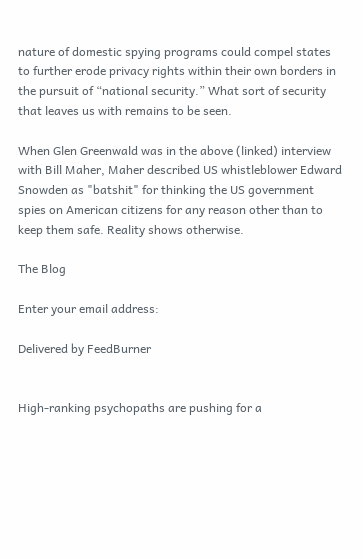nature of domestic spying programs could compel states to further erode privacy rights within their own borders in the pursuit of “national security.” What sort of security that leaves us with remains to be seen.

When Glen Greenwald was in the above (linked) interview with Bill Maher, Maher described US whistleblower Edward Snowden as "batshit" for thinking the US government spies on American citizens for any reason other than to keep them safe. Reality shows otherwise.

The Blog

Enter your email address:

Delivered by FeedBurner


High-ranking psychopaths are pushing for a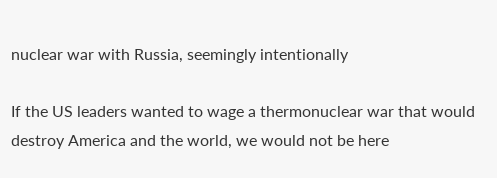nuclear war with Russia, seemingly intentionally

If the US leaders wanted to wage a thermonuclear war that would destroy America and the world, we would not be here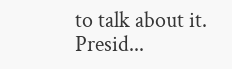to talk about it. Presid...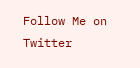Follow Me on Twitter